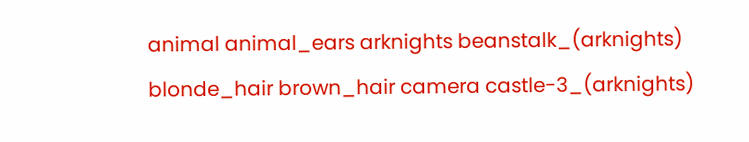animal animal_ears arknights beanstalk_(arknights) blonde_hair brown_hair camera castle-3_(arknights)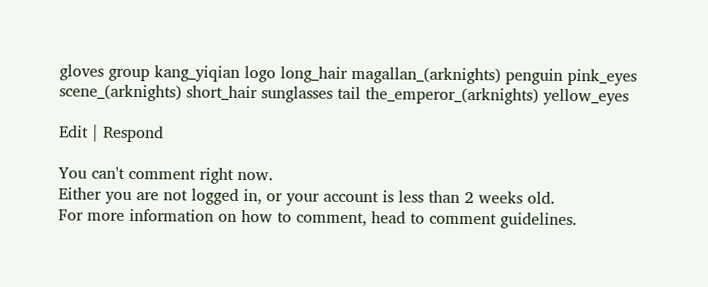gloves group kang_yiqian logo long_hair magallan_(arknights) penguin pink_eyes scene_(arknights) short_hair sunglasses tail the_emperor_(arknights) yellow_eyes

Edit | Respond

You can't comment right now.
Either you are not logged in, or your account is less than 2 weeks old.
For more information on how to comment, head to comment guidelines.